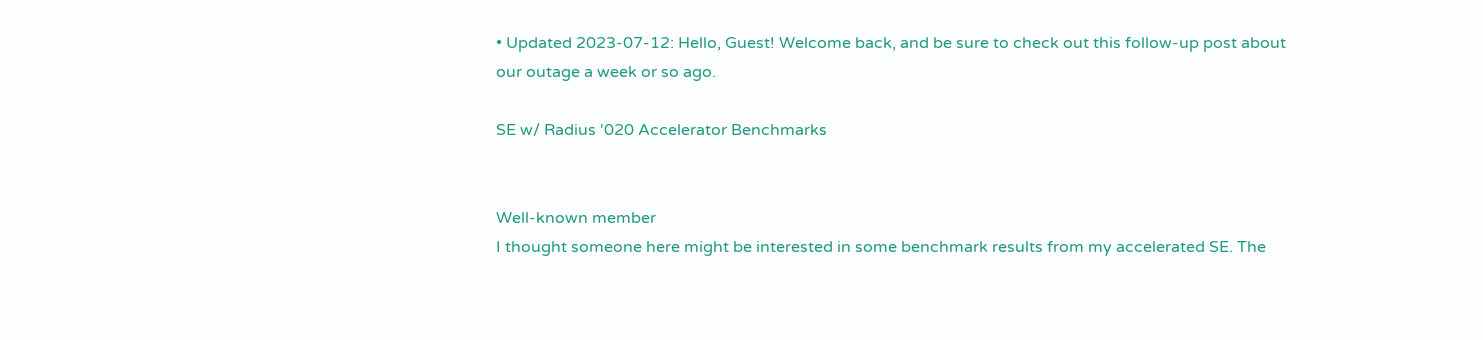• Updated 2023-07-12: Hello, Guest! Welcome back, and be sure to check out this follow-up post about our outage a week or so ago.

SE w/ Radius '020 Accelerator Benchmarks


Well-known member
I thought someone here might be interested in some benchmark results from my accelerated SE. The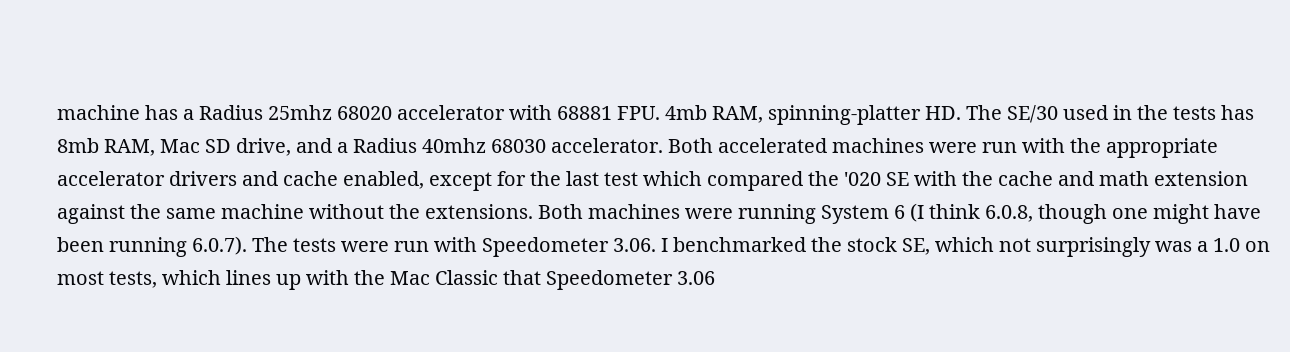machine has a Radius 25mhz 68020 accelerator with 68881 FPU. 4mb RAM, spinning-platter HD. The SE/30 used in the tests has 8mb RAM, Mac SD drive, and a Radius 40mhz 68030 accelerator. Both accelerated machines were run with the appropriate accelerator drivers and cache enabled, except for the last test which compared the '020 SE with the cache and math extension against the same machine without the extensions. Both machines were running System 6 (I think 6.0.8, though one might have been running 6.0.7). The tests were run with Speedometer 3.06. I benchmarked the stock SE, which not surprisingly was a 1.0 on most tests, which lines up with the Mac Classic that Speedometer 3.06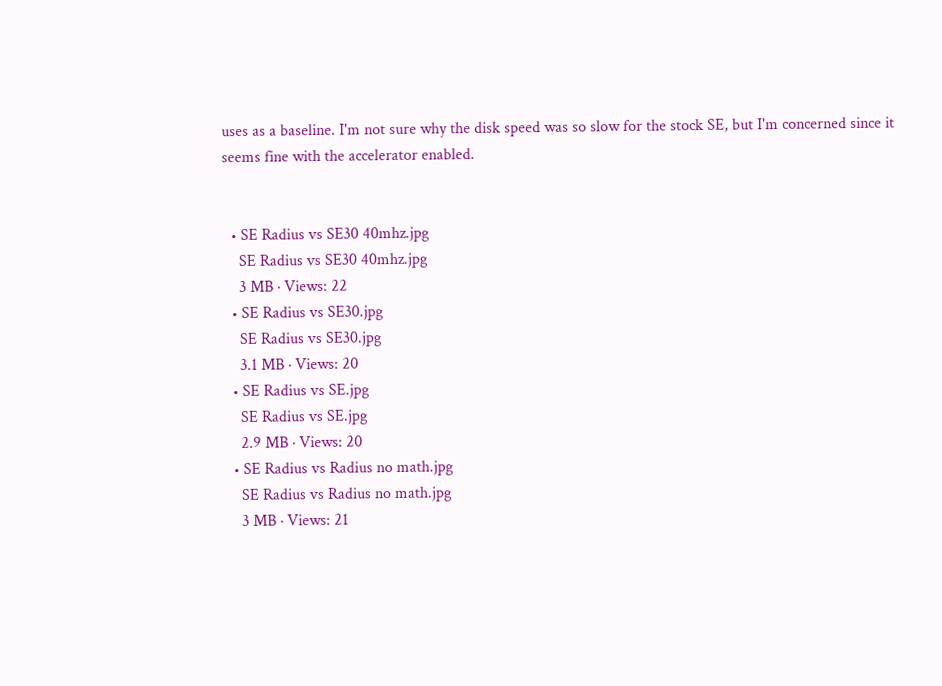uses as a baseline. I'm not sure why the disk speed was so slow for the stock SE, but I'm concerned since it seems fine with the accelerator enabled.


  • SE Radius vs SE30 40mhz.jpg
    SE Radius vs SE30 40mhz.jpg
    3 MB · Views: 22
  • SE Radius vs SE30.jpg
    SE Radius vs SE30.jpg
    3.1 MB · Views: 20
  • SE Radius vs SE.jpg
    SE Radius vs SE.jpg
    2.9 MB · Views: 20
  • SE Radius vs Radius no math.jpg
    SE Radius vs Radius no math.jpg
    3 MB · Views: 21